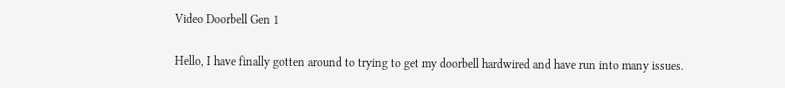Video Doorbell Gen 1

Hello, I have finally gotten around to trying to get my doorbell hardwired and have run into many issues.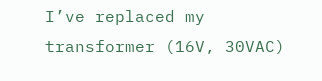I’ve replaced my transformer (16V, 30VAC)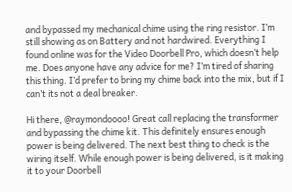and bypassed my mechanical chime using the ring resistor. I’m still showing as on Battery and not hardwired. Everything I found online was for the Video Doorbell Pro, which doesn’t help me. Does anyone have any advice for me? I’m tired of sharing this thing. I’d prefer to bring my chime back into the mix, but if I can’t its not a deal breaker.

Hi there, @raymondoooo! Great call replacing the transformer and bypassing the chime kit. This definitely ensures enough power is being delivered. The next best thing to check is the wiring itself. While enough power is being delivered, is it making it to your Doorbell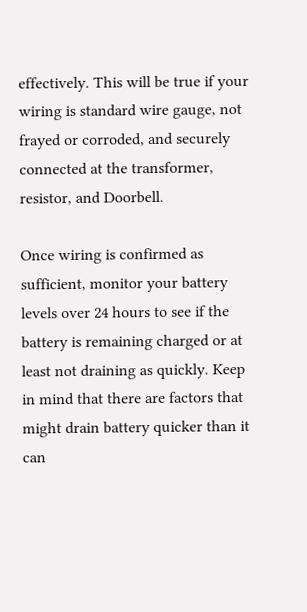effectively. This will be true if your wiring is standard wire gauge, not frayed or corroded, and securely connected at the transformer, resistor, and Doorbell.

Once wiring is confirmed as sufficient, monitor your battery levels over 24 hours to see if the battery is remaining charged or at least not draining as quickly. Keep in mind that there are factors that might drain battery quicker than it can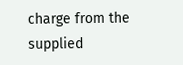charge from the supplied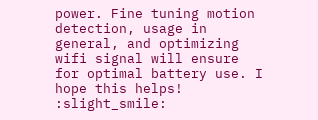power. Fine tuning motion detection, usage in general, and optimizing wifi signal will ensure for optimal battery use. I hope this helps! :slight_smile: